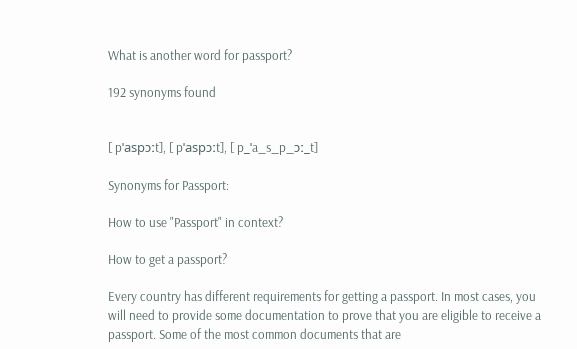What is another word for passport?

192 synonyms found


[ pˈaspɔːt], [ pˈaspɔːt], [ p_ˈa_s_p_ɔː_t]

Synonyms for Passport:

How to use "Passport" in context?

How to get a passport?

Every country has different requirements for getting a passport. In most cases, you will need to provide some documentation to prove that you are eligible to receive a passport. Some of the most common documents that are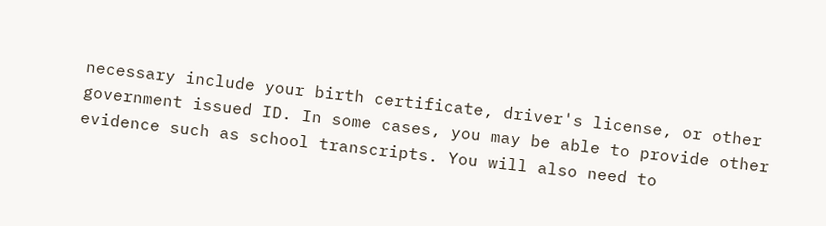necessary include your birth certificate, driver's license, or other government issued ID. In some cases, you may be able to provide other evidence such as school transcripts. You will also need to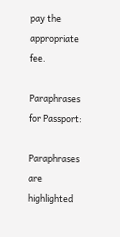pay the appropriate fee.

Paraphrases for Passport:

Paraphrases are highlighted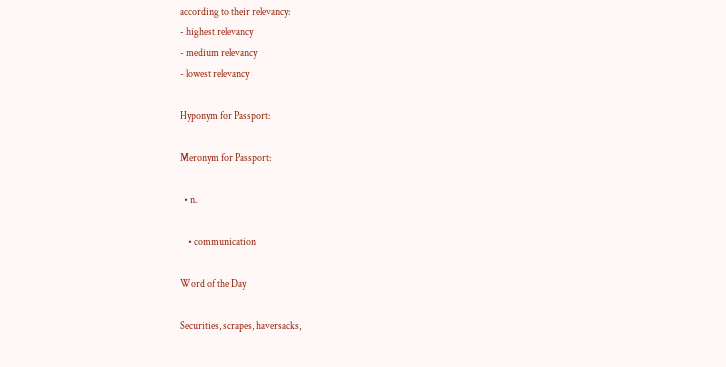according to their relevancy:
- highest relevancy
- medium relevancy
- lowest relevancy

Hyponym for Passport:

Meronym for Passport:

  • n.

    • communication

Word of the Day

Securities, scrapes, haversacks,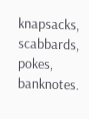knapsacks, scabbards, pokes, banknotes.